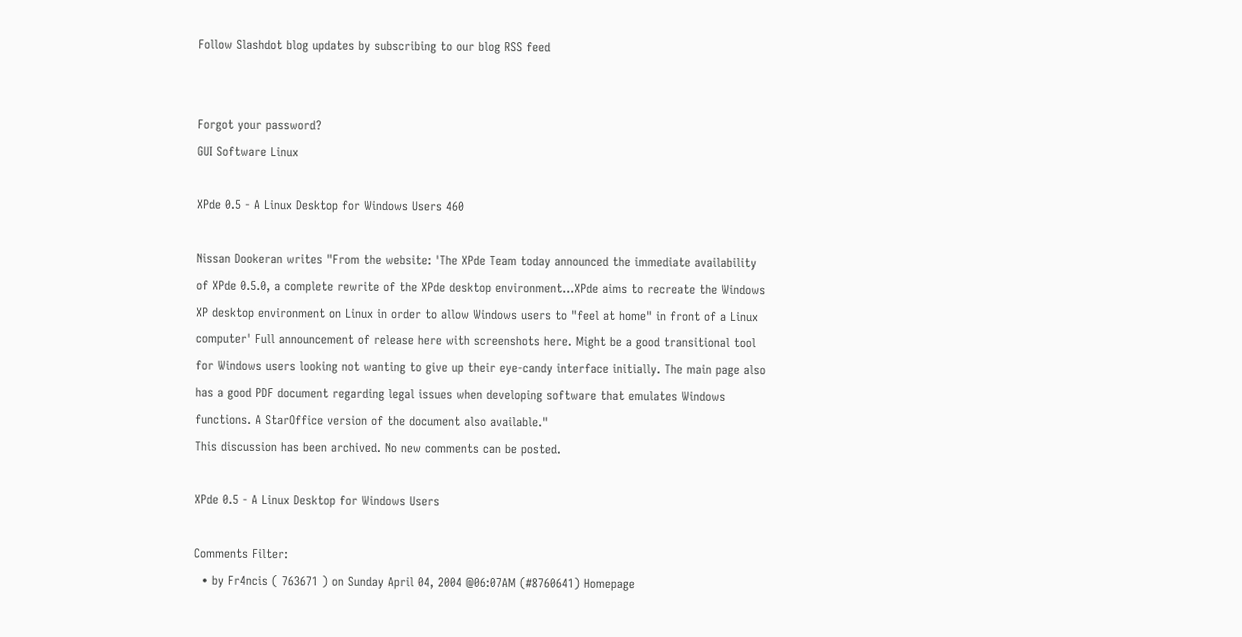Follow Slashdot blog updates by subscribing to our blog RSS feed


Forgot your password?
GUI Software Linux

XPde 0.5 - A Linux Desktop for Windows Users 460

Nissan Dookeran writes "From the website: 'The XPde Team today announced the immediate availability of XPde 0.5.0, a complete rewrite of the XPde desktop environment...XPde aims to recreate the Windows XP desktop environment on Linux in order to allow Windows users to "feel at home" in front of a Linux computer' Full announcement of release here with screenshots here. Might be a good transitional tool for Windows users looking not wanting to give up their eye-candy interface initially. The main page also has a good PDF document regarding legal issues when developing software that emulates Windows functions. A StarOffice version of the document also available."
This discussion has been archived. No new comments can be posted.

XPde 0.5 - A Linux Desktop for Windows Users

Comments Filter:
  • by Fr4ncis ( 763671 ) on Sunday April 04, 2004 @06:07AM (#8760641) Homepage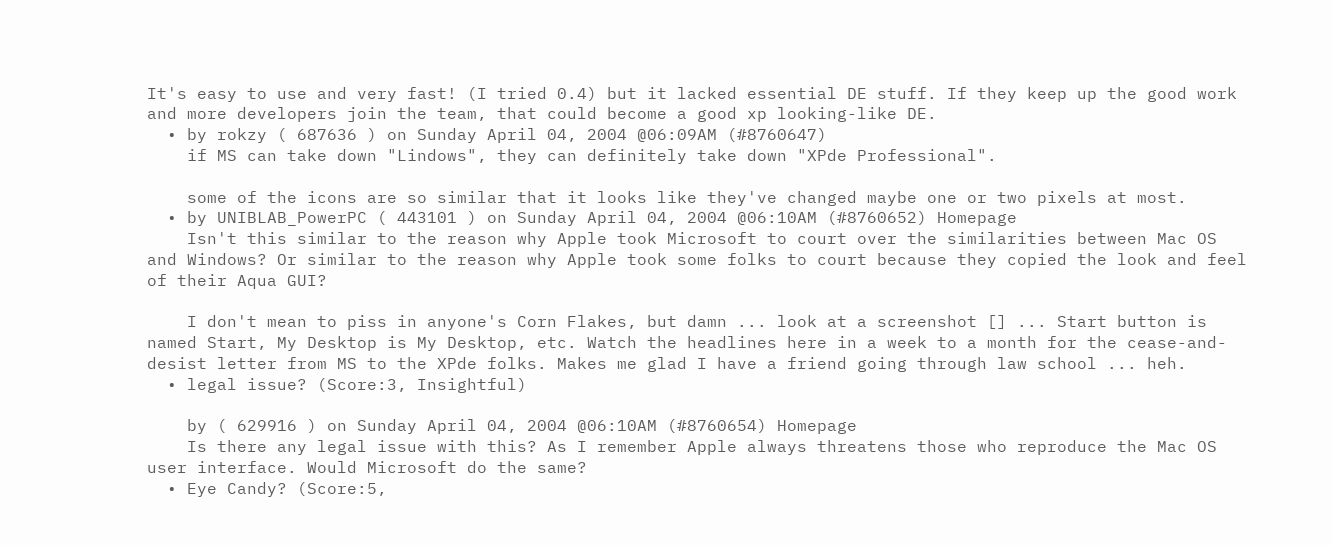It's easy to use and very fast! (I tried 0.4) but it lacked essential DE stuff. If they keep up the good work and more developers join the team, that could become a good xp looking-like DE.
  • by rokzy ( 687636 ) on Sunday April 04, 2004 @06:09AM (#8760647)
    if MS can take down "Lindows", they can definitely take down "XPde Professional".

    some of the icons are so similar that it looks like they've changed maybe one or two pixels at most.
  • by UNIBLAB_PowerPC ( 443101 ) on Sunday April 04, 2004 @06:10AM (#8760652) Homepage
    Isn't this similar to the reason why Apple took Microsoft to court over the similarities between Mac OS and Windows? Or similar to the reason why Apple took some folks to court because they copied the look and feel of their Aqua GUI?

    I don't mean to piss in anyone's Corn Flakes, but damn ... look at a screenshot [] ... Start button is named Start, My Desktop is My Desktop, etc. Watch the headlines here in a week to a month for the cease-and-desist letter from MS to the XPde folks. Makes me glad I have a friend going through law school ... heh.
  • legal issue? (Score:3, Insightful)

    by ( 629916 ) on Sunday April 04, 2004 @06:10AM (#8760654) Homepage
    Is there any legal issue with this? As I remember Apple always threatens those who reproduce the Mac OS user interface. Would Microsoft do the same?
  • Eye Candy? (Score:5,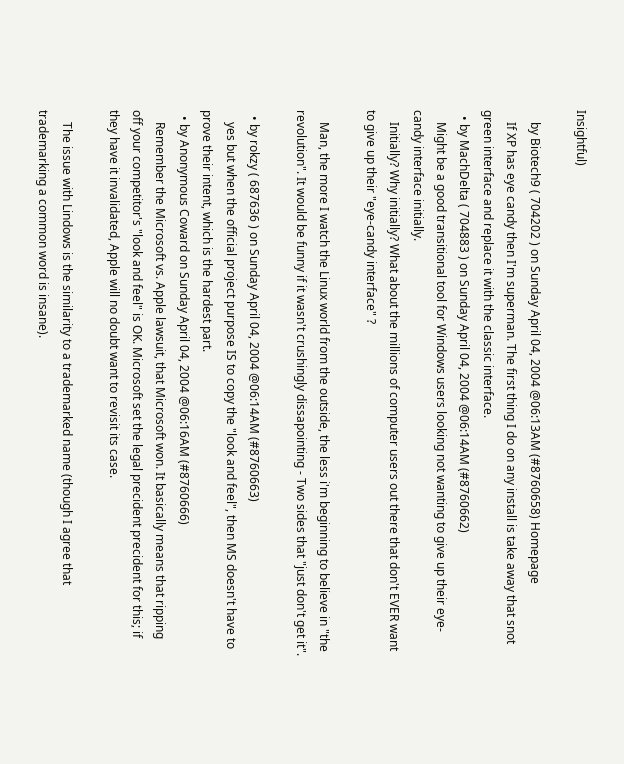Insightful)

    by Biotech9 ( 704202 ) on Sunday April 04, 2004 @06:13AM (#8760658) Homepage
    If XP has eye candy then I'm superman. The first thing I do on any install is take away that snot green interface and replace it with the classic interface.
  • by MachDelta ( 704883 ) on Sunday April 04, 2004 @06:14AM (#8760662)
    Might be a good transitional tool for Windows users looking not wanting to give up their eye-candy interface initially.
    Initially? Why initially? What about the millions of computer users out there that don't EVER want to give up their "eye-candy interface" ?

    Man, the more I watch the Linux world from the outside, the less i'm beginning to believe in "the revolution". It would be funny if it wasn't crushingly dissapointing - Two sides that "just don't get it".

  • by rokzy ( 687636 ) on Sunday April 04, 2004 @06:14AM (#8760663)
    yes but when the official project purpose IS to copy the "look and feel", then MS doesn't have to prove their intent, which is the hardest part.
  • by Anonymous Coward on Sunday April 04, 2004 @06:16AM (#8760666)
    Remember the Microsoft vs. Apple lawsuit, that Microsoft won. It basically means that ripping off your competitor's "look and feel" is OK. Microsoft set the legal precident precident for this; if they have it invalidated, Apple will no doubt want to revisit its case.

    The issue with Lindows is the similarity to a trademarked name (though I agree that trademarking a common word is insane).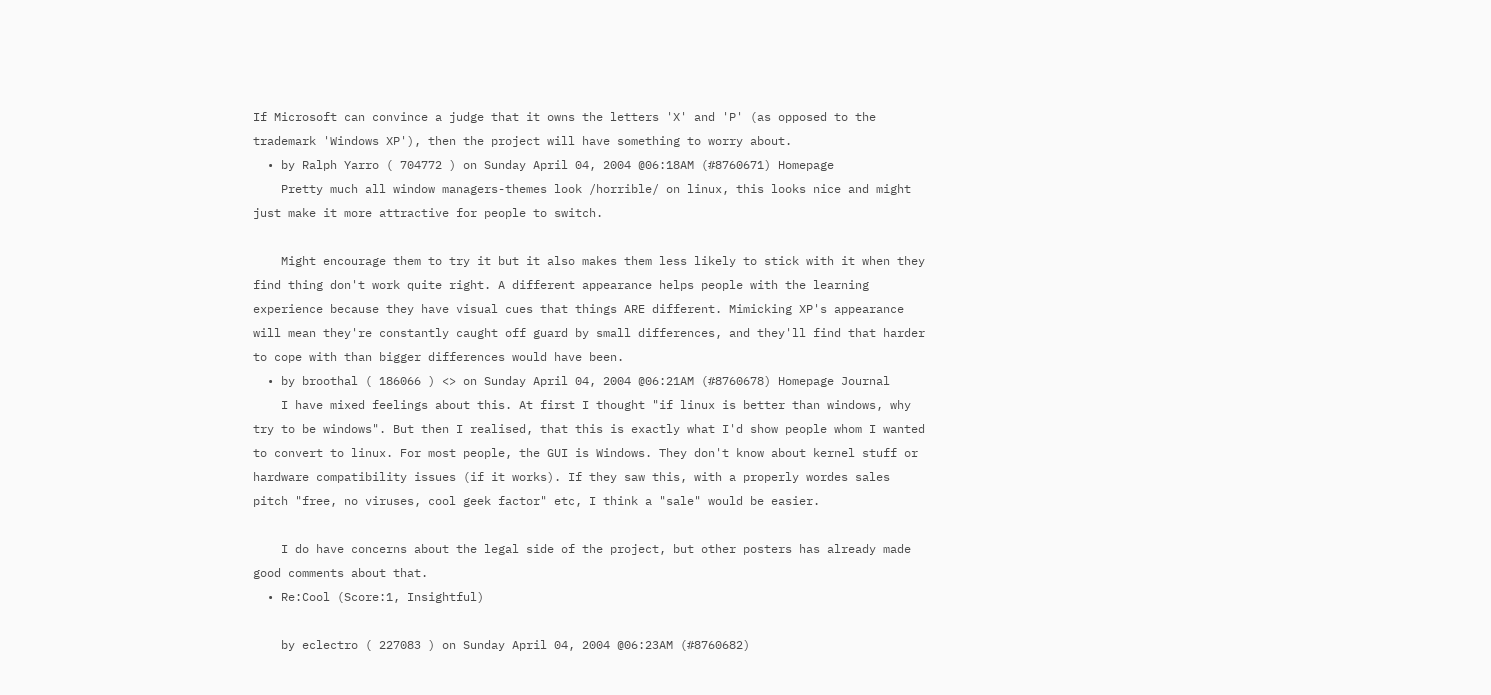If Microsoft can convince a judge that it owns the letters 'X' and 'P' (as opposed to the trademark 'Windows XP'), then the project will have something to worry about.
  • by Ralph Yarro ( 704772 ) on Sunday April 04, 2004 @06:18AM (#8760671) Homepage
    Pretty much all window managers-themes look /horrible/ on linux, this looks nice and might just make it more attractive for people to switch.

    Might encourage them to try it but it also makes them less likely to stick with it when they find thing don't work quite right. A different appearance helps people with the learning experience because they have visual cues that things ARE different. Mimicking XP's appearance will mean they're constantly caught off guard by small differences, and they'll find that harder to cope with than bigger differences would have been.
  • by broothal ( 186066 ) <> on Sunday April 04, 2004 @06:21AM (#8760678) Homepage Journal
    I have mixed feelings about this. At first I thought "if linux is better than windows, why try to be windows". But then I realised, that this is exactly what I'd show people whom I wanted to convert to linux. For most people, the GUI is Windows. They don't know about kernel stuff or hardware compatibility issues (if it works). If they saw this, with a properly wordes sales pitch "free, no viruses, cool geek factor" etc, I think a "sale" would be easier.

    I do have concerns about the legal side of the project, but other posters has already made good comments about that.
  • Re:Cool (Score:1, Insightful)

    by eclectro ( 227083 ) on Sunday April 04, 2004 @06:23AM (#8760682)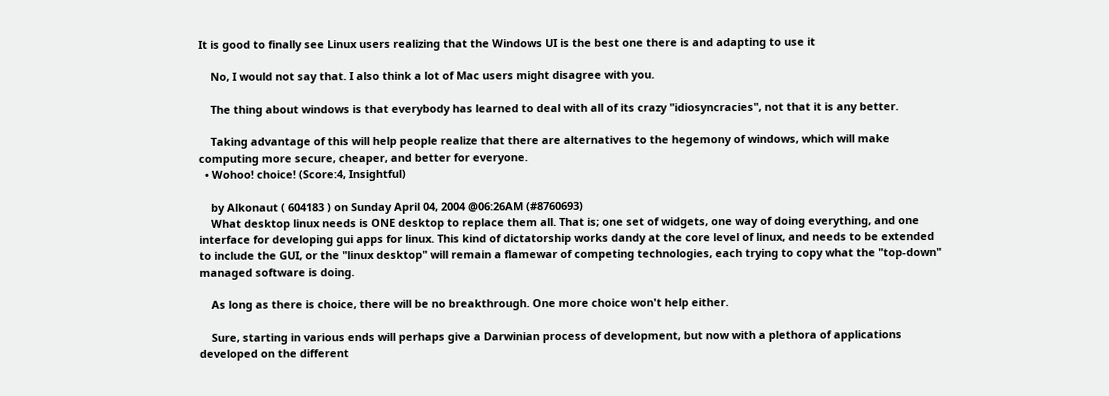It is good to finally see Linux users realizing that the Windows UI is the best one there is and adapting to use it

    No, I would not say that. I also think a lot of Mac users might disagree with you.

    The thing about windows is that everybody has learned to deal with all of its crazy "idiosyncracies", not that it is any better.

    Taking advantage of this will help people realize that there are alternatives to the hegemony of windows, which will make computing more secure, cheaper, and better for everyone.
  • Wohoo! choice! (Score:4, Insightful)

    by Alkonaut ( 604183 ) on Sunday April 04, 2004 @06:26AM (#8760693)
    What desktop linux needs is ONE desktop to replace them all. That is; one set of widgets, one way of doing everything, and one interface for developing gui apps for linux. This kind of dictatorship works dandy at the core level of linux, and needs to be extended to include the GUI, or the "linux desktop" will remain a flamewar of competing technologies, each trying to copy what the "top-down" managed software is doing.

    As long as there is choice, there will be no breakthrough. One more choice won't help either.

    Sure, starting in various ends will perhaps give a Darwinian process of development, but now with a plethora of applications developed on the different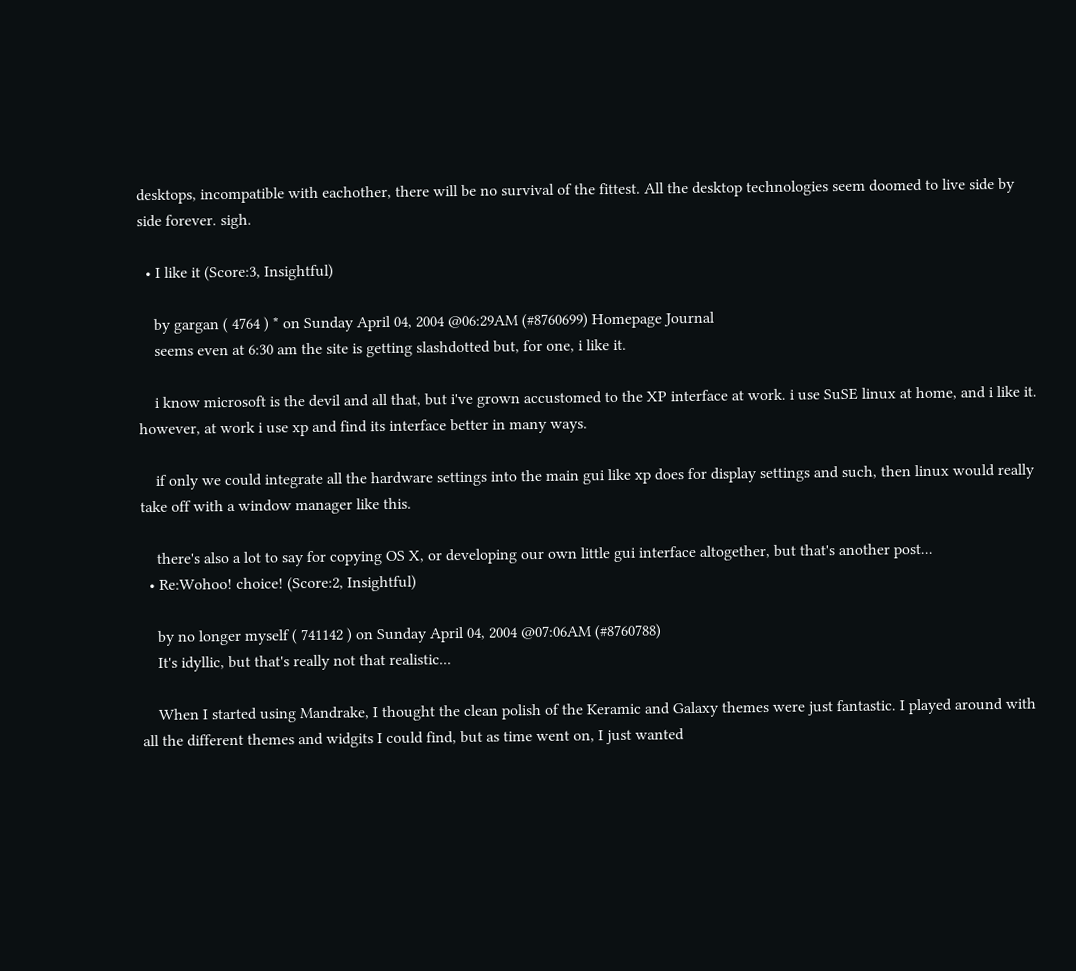desktops, incompatible with eachother, there will be no survival of the fittest. All the desktop technologies seem doomed to live side by side forever. sigh.

  • I like it (Score:3, Insightful)

    by gargan ( 4764 ) * on Sunday April 04, 2004 @06:29AM (#8760699) Homepage Journal
    seems even at 6:30 am the site is getting slashdotted but, for one, i like it.

    i know microsoft is the devil and all that, but i've grown accustomed to the XP interface at work. i use SuSE linux at home, and i like it. however, at work i use xp and find its interface better in many ways.

    if only we could integrate all the hardware settings into the main gui like xp does for display settings and such, then linux would really take off with a window manager like this.

    there's also a lot to say for copying OS X, or developing our own little gui interface altogether, but that's another post...
  • Re:Wohoo! choice! (Score:2, Insightful)

    by no longer myself ( 741142 ) on Sunday April 04, 2004 @07:06AM (#8760788)
    It's idyllic, but that's really not that realistic...

    When I started using Mandrake, I thought the clean polish of the Keramic and Galaxy themes were just fantastic. I played around with all the different themes and widgits I could find, but as time went on, I just wanted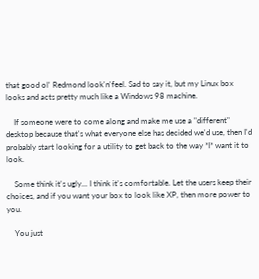that good ol' Redmond look'n'feel. Sad to say it, but my Linux box looks and acts pretty much like a Windows 98 machine.

    If someone were to come along and make me use a "different" desktop because that's what everyone else has decided we'd use, then I'd probably start looking for a utility to get back to the way *I* want it to look.

    Some think it's ugly... I think it's comfortable. Let the users keep their choices, and if you want your box to look like XP, then more power to you.

    You just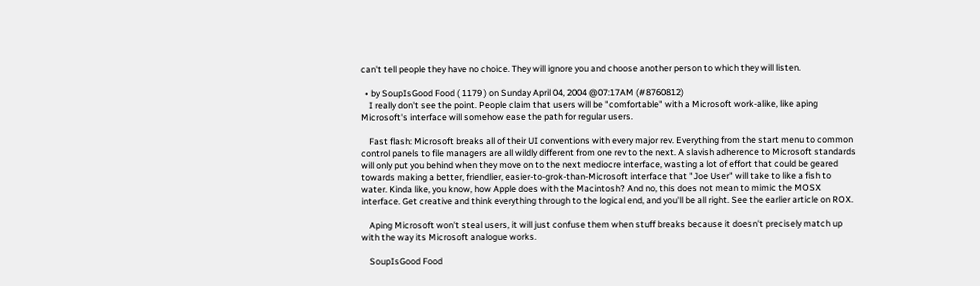can't tell people they have no choice. They will ignore you and choose another person to which they will listen.

  • by SoupIsGood Food ( 1179 ) on Sunday April 04, 2004 @07:17AM (#8760812)
    I really don't see the point. People claim that users will be "comfortable" with a Microsoft work-alike, like aping Microsoft's interface will somehow ease the path for regular users.

    Fast flash: Microsoft breaks all of their UI conventions with every major rev. Everything from the start menu to common control panels to file managers are all wildly different from one rev to the next. A slavish adherence to Microsoft standards will only put you behind when they move on to the next mediocre interface, wasting a lot of effort that could be geared towards making a better, friendlier, easier-to-grok-than-Microsoft interface that "Joe User" will take to like a fish to water. Kinda like, you know, how Apple does with the Macintosh? And no, this does not mean to mimic the MOSX interface. Get creative and think everything through to the logical end, and you'll be all right. See the earlier article on ROX.

    Aping Microsoft won't steal users, it will just confuse them when stuff breaks because it doesn't precisely match up with the way its Microsoft analogue works.

    SoupIsGood Food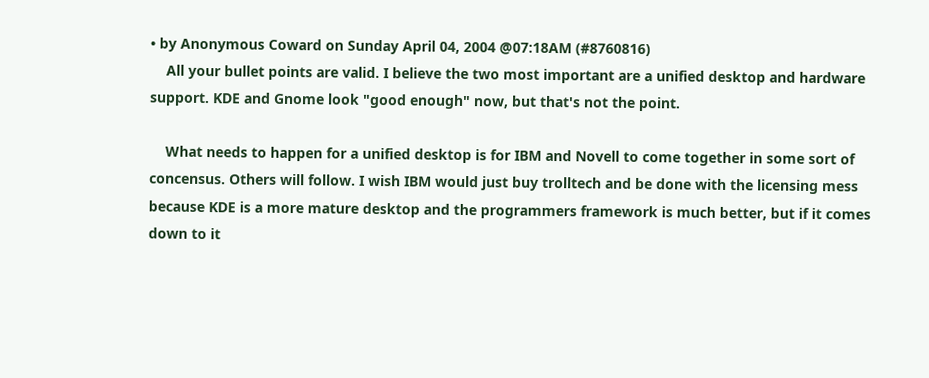• by Anonymous Coward on Sunday April 04, 2004 @07:18AM (#8760816)
    All your bullet points are valid. I believe the two most important are a unified desktop and hardware support. KDE and Gnome look "good enough" now, but that's not the point.

    What needs to happen for a unified desktop is for IBM and Novell to come together in some sort of concensus. Others will follow. I wish IBM would just buy trolltech and be done with the licensing mess because KDE is a more mature desktop and the programmers framework is much better, but if it comes down to it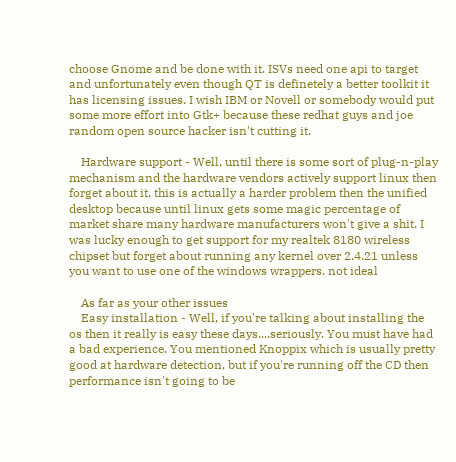choose Gnome and be done with it. ISVs need one api to target and unfortunately even though QT is definetely a better toolkit it has licensing issues. I wish IBM or Novell or somebody would put some more effort into Gtk+ because these redhat guys and joe random open source hacker isn't cutting it.

    Hardware support - Well, until there is some sort of plug-n-play mechanism and the hardware vendors actively support linux then forget about it. this is actually a harder problem then the unified desktop because until linux gets some magic percentage of market share many hardware manufacturers won't give a shit. I was lucky enough to get support for my realtek 8180 wireless chipset but forget about running any kernel over 2.4.21 unless you want to use one of the windows wrappers. not ideal

    As far as your other issues
    Easy installation - Well, if you're talking about installing the os then it really is easy these days....seriously. You must have had a bad experience. You mentioned Knoppix which is usually pretty good at hardware detection, but if you're running off the CD then performance isn't going to be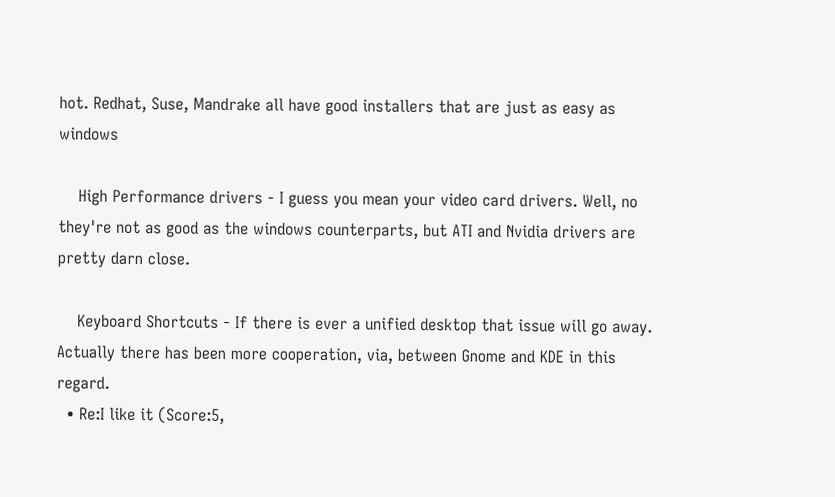hot. Redhat, Suse, Mandrake all have good installers that are just as easy as windows

    High Performance drivers - I guess you mean your video card drivers. Well, no they're not as good as the windows counterparts, but ATI and Nvidia drivers are pretty darn close.

    Keyboard Shortcuts - If there is ever a unified desktop that issue will go away. Actually there has been more cooperation, via, between Gnome and KDE in this regard.
  • Re:I like it (Score:5,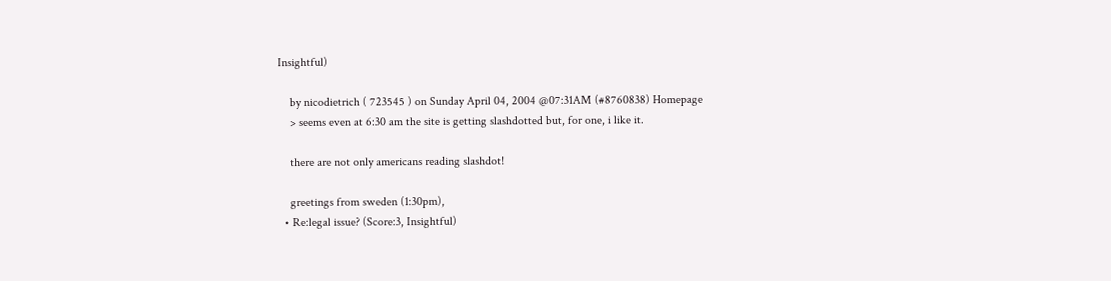Insightful)

    by nicodietrich ( 723545 ) on Sunday April 04, 2004 @07:31AM (#8760838) Homepage
    > seems even at 6:30 am the site is getting slashdotted but, for one, i like it.

    there are not only americans reading slashdot!

    greetings from sweden (1:30pm),
  • Re:legal issue? (Score:3, Insightful)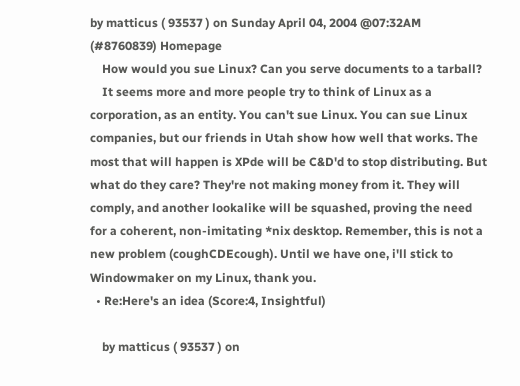by matticus ( 93537 ) on Sunday April 04, 2004 @07:32AM (#8760839) Homepage
    How would you sue Linux? Can you serve documents to a tarball?
    It seems more and more people try to think of Linux as a corporation, as an entity. You can't sue Linux. You can sue Linux companies, but our friends in Utah show how well that works. The most that will happen is XPde will be C&D'd to stop distributing. But what do they care? They're not making money from it. They will comply, and another lookalike will be squashed, proving the need for a coherent, non-imitating *nix desktop. Remember, this is not a new problem (coughCDEcough). Until we have one, i'll stick to Windowmaker on my Linux, thank you.
  • Re:Here's an idea (Score:4, Insightful)

    by matticus ( 93537 ) on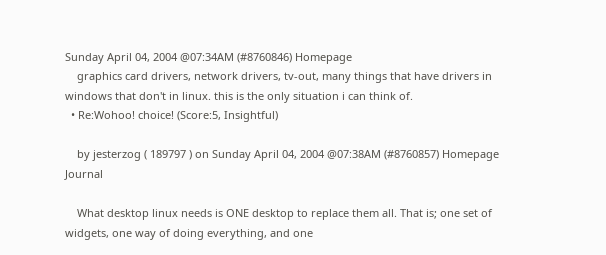Sunday April 04, 2004 @07:34AM (#8760846) Homepage
    graphics card drivers, network drivers, tv-out, many things that have drivers in windows that don't in linux. this is the only situation i can think of.
  • Re:Wohoo! choice! (Score:5, Insightful)

    by jesterzog ( 189797 ) on Sunday April 04, 2004 @07:38AM (#8760857) Homepage Journal

    What desktop linux needs is ONE desktop to replace them all. That is; one set of widgets, one way of doing everything, and one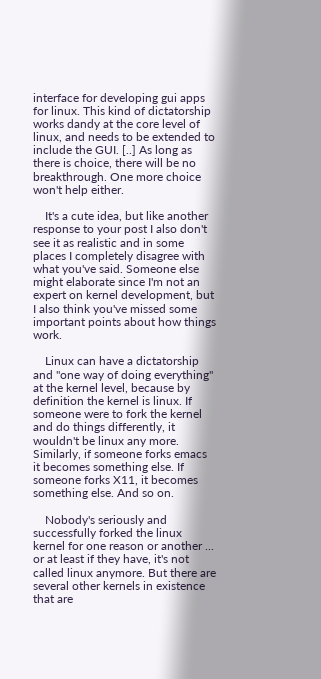interface for developing gui apps for linux. This kind of dictatorship works dandy at the core level of linux, and needs to be extended to include the GUI. [..] As long as there is choice, there will be no breakthrough. One more choice won't help either.

    It's a cute idea, but like another response to your post I also don't see it as realistic and in some places I completely disagree with what you've said. Someone else might elaborate since I'm not an expert on kernel development, but I also think you've missed some important points about how things work.

    Linux can have a dictatorship and "one way of doing everything" at the kernel level, because by definition the kernel is linux. If someone were to fork the kernel and do things differently, it wouldn't be linux any more. Similarly, if someone forks emacs it becomes something else. If someone forks X11, it becomes something else. And so on.

    Nobody's seriously and successfully forked the linux kernel for one reason or another ... or at least if they have, it's not called linux anymore. But there are several other kernels in existence that are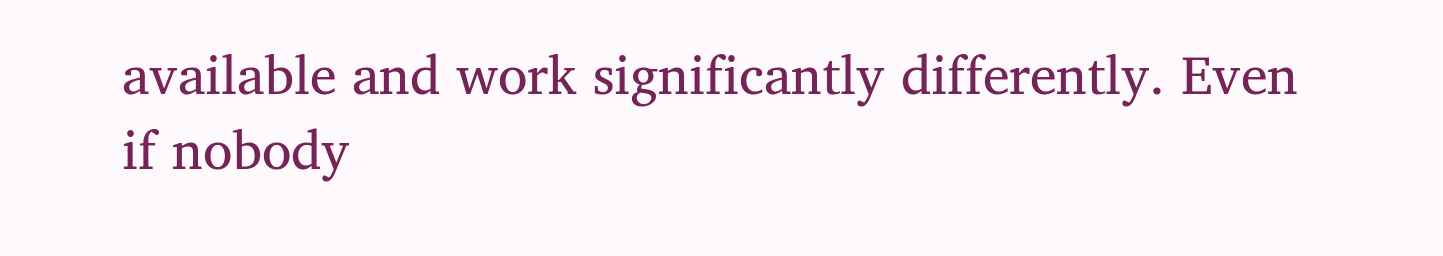available and work significantly differently. Even if nobody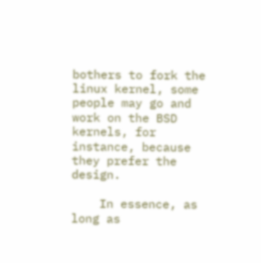bothers to fork the linux kernel, some people may go and work on the BSD kernels, for instance, because they prefer the design.

    In essence, as long as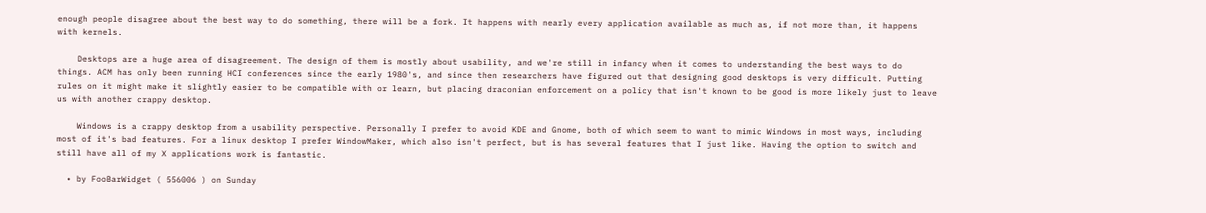enough people disagree about the best way to do something, there will be a fork. It happens with nearly every application available as much as, if not more than, it happens with kernels.

    Desktops are a huge area of disagreement. The design of them is mostly about usability, and we're still in infancy when it comes to understanding the best ways to do things. ACM has only been running HCI conferences since the early 1980's, and since then researchers have figured out that designing good desktops is very difficult. Putting rules on it might make it slightly easier to be compatible with or learn, but placing draconian enforcement on a policy that isn't known to be good is more likely just to leave us with another crappy desktop.

    Windows is a crappy desktop from a usability perspective. Personally I prefer to avoid KDE and Gnome, both of which seem to want to mimic Windows in most ways, including most of it's bad features. For a linux desktop I prefer WindowMaker, which also isn't perfect, but is has several features that I just like. Having the option to switch and still have all of my X applications work is fantastic.

  • by FooBarWidget ( 556006 ) on Sunday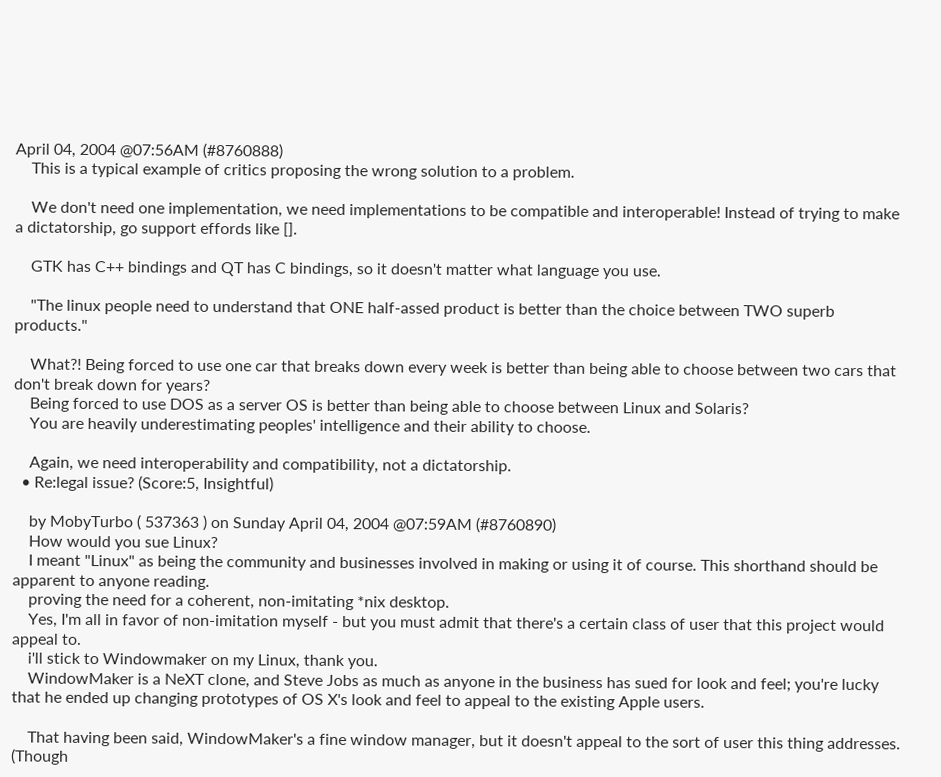April 04, 2004 @07:56AM (#8760888)
    This is a typical example of critics proposing the wrong solution to a problem.

    We don't need one implementation, we need implementations to be compatible and interoperable! Instead of trying to make a dictatorship, go support effords like [].

    GTK has C++ bindings and QT has C bindings, so it doesn't matter what language you use.

    "The linux people need to understand that ONE half-assed product is better than the choice between TWO superb products."

    What?! Being forced to use one car that breaks down every week is better than being able to choose between two cars that don't break down for years?
    Being forced to use DOS as a server OS is better than being able to choose between Linux and Solaris?
    You are heavily underestimating peoples' intelligence and their ability to choose.

    Again, we need interoperability and compatibility, not a dictatorship.
  • Re:legal issue? (Score:5, Insightful)

    by MobyTurbo ( 537363 ) on Sunday April 04, 2004 @07:59AM (#8760890)
    How would you sue Linux?
    I meant "Linux" as being the community and businesses involved in making or using it of course. This shorthand should be apparent to anyone reading.
    proving the need for a coherent, non-imitating *nix desktop.
    Yes, I'm all in favor of non-imitation myself - but you must admit that there's a certain class of user that this project would appeal to.
    i'll stick to Windowmaker on my Linux, thank you.
    WindowMaker is a NeXT clone, and Steve Jobs as much as anyone in the business has sued for look and feel; you're lucky that he ended up changing prototypes of OS X's look and feel to appeal to the existing Apple users.

    That having been said, WindowMaker's a fine window manager, but it doesn't appeal to the sort of user this thing addresses. (Though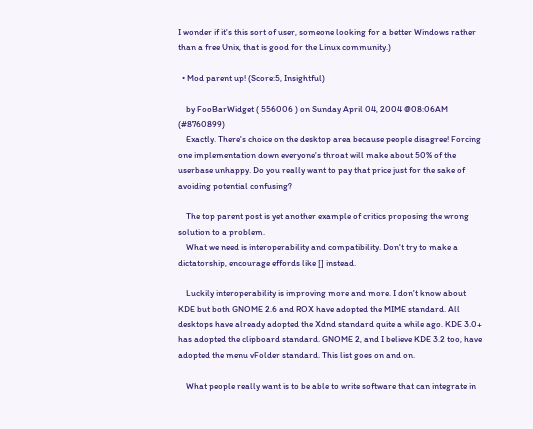I wonder if it's this sort of user, someone looking for a better Windows rather than a free Unix, that is good for the Linux community.)

  • Mod parent up! (Score:5, Insightful)

    by FooBarWidget ( 556006 ) on Sunday April 04, 2004 @08:06AM (#8760899)
    Exactly. There's choice on the desktop area because people disagree! Forcing one implementation down everyone's throat will make about 50% of the userbase unhappy. Do you really want to pay that price just for the sake of avoiding potential confusing?

    The top parent post is yet another example of critics proposing the wrong solution to a problem.
    What we need is interoperability and compatibility. Don't try to make a dictatorship, encourage effords like [] instead.

    Luckily interoperability is improving more and more. I don't know about KDE but both GNOME 2.6 and ROX have adopted the MIME standard. All desktops have already adopted the Xdnd standard quite a while ago. KDE 3.0+ has adopted the clipboard standard. GNOME 2, and I believe KDE 3.2 too, have adopted the menu vFolder standard. This list goes on and on.

    What people really want is to be able to write software that can integrate in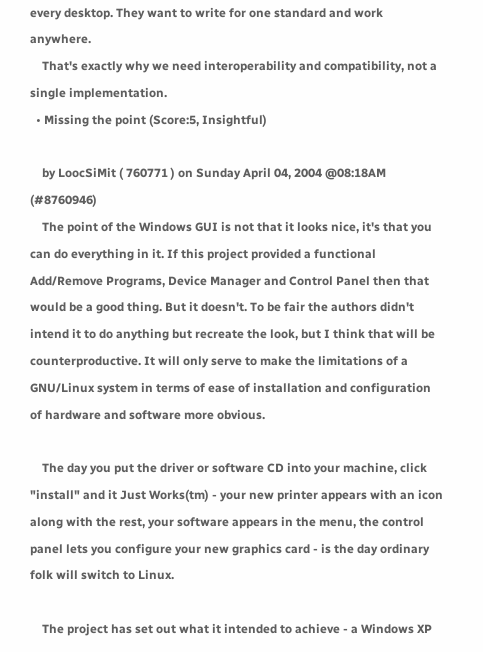every desktop. They want to write for one standard and work anywhere.
    That's exactly why we need interoperability and compatibility, not a single implementation.
  • Missing the point (Score:5, Insightful)

    by LoocSiMit ( 760771 ) on Sunday April 04, 2004 @08:18AM (#8760946)
    The point of the Windows GUI is not that it looks nice, it's that you can do everything in it. If this project provided a functional Add/Remove Programs, Device Manager and Control Panel then that would be a good thing. But it doesn't. To be fair the authors didn't intend it to do anything but recreate the look, but I think that will be counterproductive. It will only serve to make the limitations of a GNU/Linux system in terms of ease of installation and configuration of hardware and software more obvious.

    The day you put the driver or software CD into your machine, click "install" and it Just Works(tm) - your new printer appears with an icon along with the rest, your software appears in the menu, the control panel lets you configure your new graphics card - is the day ordinary folk will switch to Linux.

    The project has set out what it intended to achieve - a Windows XP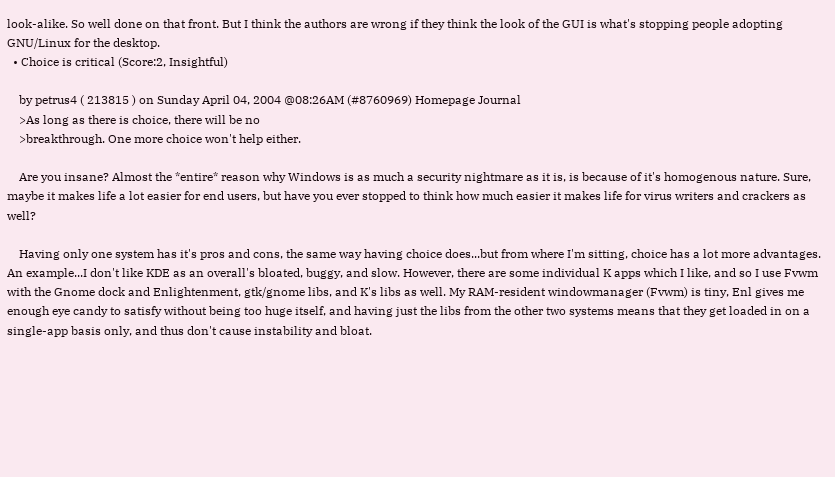look-alike. So well done on that front. But I think the authors are wrong if they think the look of the GUI is what's stopping people adopting GNU/Linux for the desktop.
  • Choice is critical (Score:2, Insightful)

    by petrus4 ( 213815 ) on Sunday April 04, 2004 @08:26AM (#8760969) Homepage Journal
    >As long as there is choice, there will be no
    >breakthrough. One more choice won't help either.

    Are you insane? Almost the *entire* reason why Windows is as much a security nightmare as it is, is because of it's homogenous nature. Sure, maybe it makes life a lot easier for end users, but have you ever stopped to think how much easier it makes life for virus writers and crackers as well?

    Having only one system has it's pros and cons, the same way having choice does...but from where I'm sitting, choice has a lot more advantages. An example...I don't like KDE as an overall's bloated, buggy, and slow. However, there are some individual K apps which I like, and so I use Fvwm with the Gnome dock and Enlightenment, gtk/gnome libs, and K's libs as well. My RAM-resident windowmanager (Fvwm) is tiny, Enl gives me enough eye candy to satisfy without being too huge itself, and having just the libs from the other two systems means that they get loaded in on a single-app basis only, and thus don't cause instability and bloat.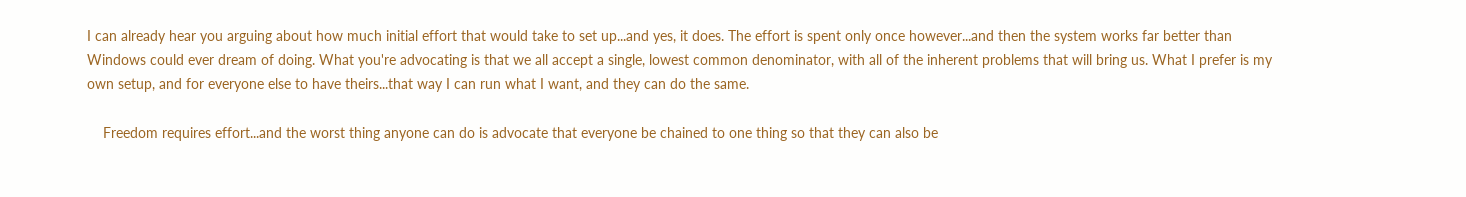I can already hear you arguing about how much initial effort that would take to set up...and yes, it does. The effort is spent only once however...and then the system works far better than Windows could ever dream of doing. What you're advocating is that we all accept a single, lowest common denominator, with all of the inherent problems that will bring us. What I prefer is my own setup, and for everyone else to have theirs...that way I can run what I want, and they can do the same.

    Freedom requires effort...and the worst thing anyone can do is advocate that everyone be chained to one thing so that they can also be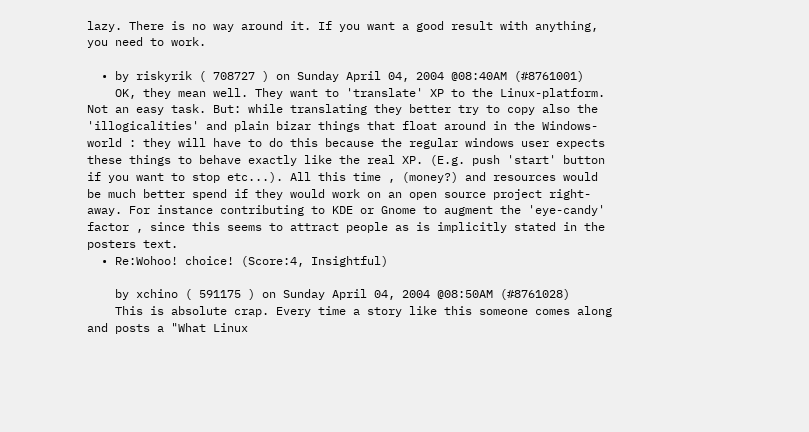lazy. There is no way around it. If you want a good result with anything, you need to work.

  • by riskyrik ( 708727 ) on Sunday April 04, 2004 @08:40AM (#8761001)
    OK, they mean well. They want to 'translate' XP to the Linux-platform. Not an easy task. But: while translating they better try to copy also the 'illogicalities' and plain bizar things that float around in the Windows-world : they will have to do this because the regular windows user expects these things to behave exactly like the real XP. (E.g. push 'start' button if you want to stop etc...). All this time , (money?) and resources would be much better spend if they would work on an open source project right-away. For instance contributing to KDE or Gnome to augment the 'eye-candy' factor , since this seems to attract people as is implicitly stated in the posters text.
  • Re:Wohoo! choice! (Score:4, Insightful)

    by xchino ( 591175 ) on Sunday April 04, 2004 @08:50AM (#8761028)
    This is absolute crap. Every time a story like this someone comes along and posts a "What Linux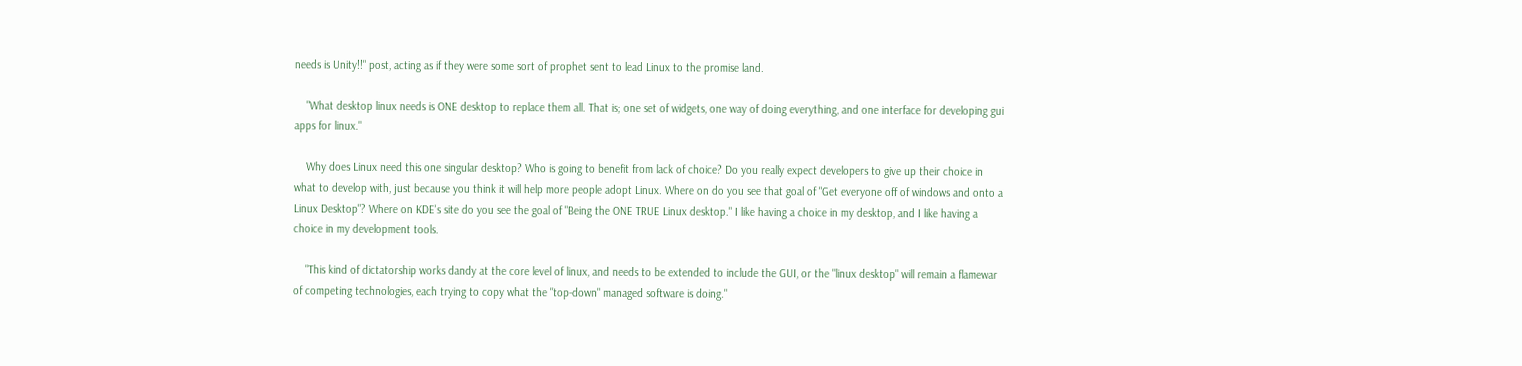needs is Unity!!" post, acting as if they were some sort of prophet sent to lead Linux to the promise land.

    "What desktop linux needs is ONE desktop to replace them all. That is; one set of widgets, one way of doing everything, and one interface for developing gui apps for linux."

    Why does Linux need this one singular desktop? Who is going to benefit from lack of choice? Do you really expect developers to give up their choice in what to develop with, just because you think it will help more people adopt Linux. Where on do you see that goal of "Get everyone off of windows and onto a Linux Desktop"? Where on KDE's site do you see the goal of "Being the ONE TRUE Linux desktop." I like having a choice in my desktop, and I like having a choice in my development tools.

    "This kind of dictatorship works dandy at the core level of linux, and needs to be extended to include the GUI, or the "linux desktop" will remain a flamewar of competing technologies, each trying to copy what the "top-down" managed software is doing."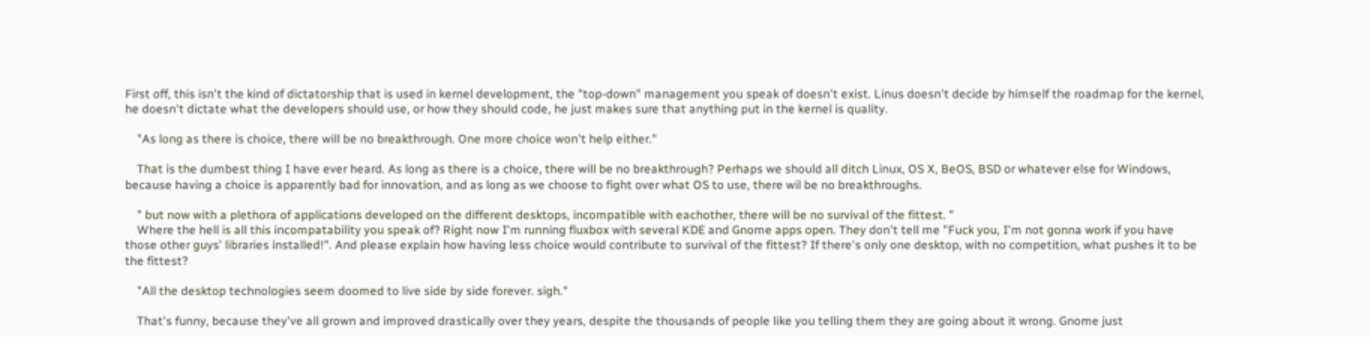First off, this isn't the kind of dictatorship that is used in kernel development, the "top-down" management you speak of doesn't exist. Linus doesn't decide by himself the roadmap for the kernel, he doesn't dictate what the developers should use, or how they should code, he just makes sure that anything put in the kernel is quality.

    "As long as there is choice, there will be no breakthrough. One more choice won't help either."

    That is the dumbest thing I have ever heard. As long as there is a choice, there will be no breakthrough? Perhaps we should all ditch Linux, OS X, BeOS, BSD or whatever else for Windows, because having a choice is apparently bad for innovation, and as long as we choose to fight over what OS to use, there wil be no breakthroughs.

    " but now with a plethora of applications developed on the different desktops, incompatible with eachother, there will be no survival of the fittest. "
    Where the hell is all this incompatability you speak of? Right now I'm running fluxbox with several KDE and Gnome apps open. They don't tell me "Fuck you, I'm not gonna work if you have those other guys' libraries installed!". And please explain how having less choice would contribute to survival of the fittest? If there's only one desktop, with no competition, what pushes it to be the fittest?

    "All the desktop technologies seem doomed to live side by side forever. sigh."

    That's funny, because they've all grown and improved drastically over they years, despite the thousands of people like you telling them they are going about it wrong. Gnome just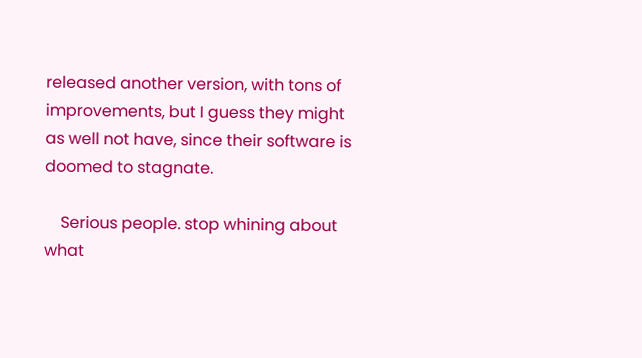released another version, with tons of improvements, but I guess they might as well not have, since their software is doomed to stagnate.

    Serious people. stop whining about what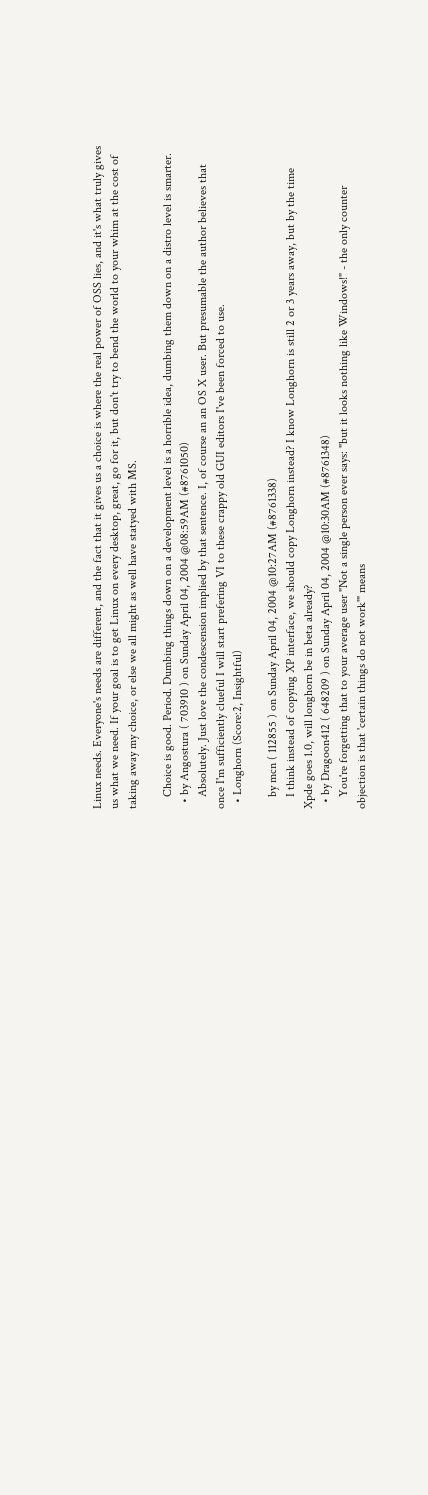Linux needs. Everyone's needs are different, and the fact that it gives us a choice is where the real power of OSS lies, and it's what truly gives us what we need. If your goal is to get Linux on every desktop, great, go for it, but don't try to bend the world to your whim at the cost of taking away my choice, or else we all might as well have statyed with MS.

    Choice is good. Period. Dumbing things down on a development level is a horrible idea, dumbing them down on a distro level is smarter.
  • by Angostura ( 703910 ) on Sunday April 04, 2004 @08:59AM (#8761050)
    Absolutely. Just love the condescension implied by that sentence. I, of course an an OS X user. But presumable the author believes that once I'm sufficiently clueful I will start prefering VI to these crappy old GUI editors I've been forced to use.
  • Longhorn (Score:2, Insightful)

    by mcn ( 112855 ) on Sunday April 04, 2004 @10:27AM (#8761338)
    I think instead of copying XP interface, we should copy Longhorn instead? I know Longhorn is still 2 or 3 years away, but by the time Xpde goes 1.0, will longhorn be in beta already?
  • by Dragoon412 ( 648209 ) on Sunday April 04, 2004 @10:30AM (#8761348)
    You're forgetting that to your average user "Not a single person ever says: "but it looks nothing like Windows!" - the only counter objection is that 'certain things do not work'" means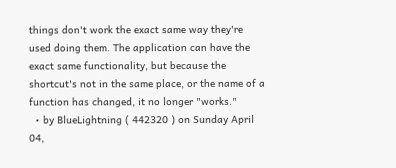things don't work the exact same way they're used doing them. The application can have the exact same functionality, but because the shortcut's not in the same place, or the name of a function has changed, it no longer "works."
  • by BlueLightning ( 442320 ) on Sunday April 04,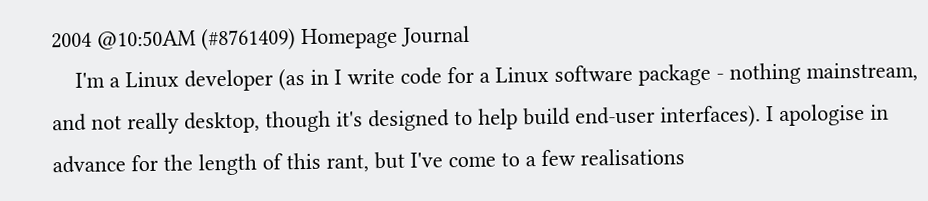2004 @10:50AM (#8761409) Homepage Journal
    I'm a Linux developer (as in I write code for a Linux software package - nothing mainstream, and not really desktop, though it's designed to help build end-user interfaces). I apologise in advance for the length of this rant, but I've come to a few realisations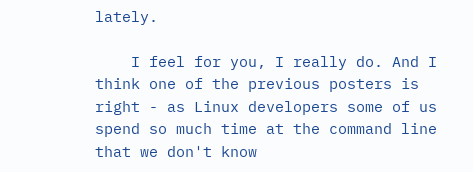lately.

    I feel for you, I really do. And I think one of the previous posters is right - as Linux developers some of us spend so much time at the command line that we don't know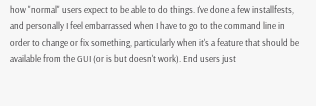how "normal" users expect to be able to do things. I've done a few installfests, and personally I feel embarrassed when I have to go to the command line in order to change or fix something, particularly when it's a feature that should be available from the GUI (or is but doesn't work). End users just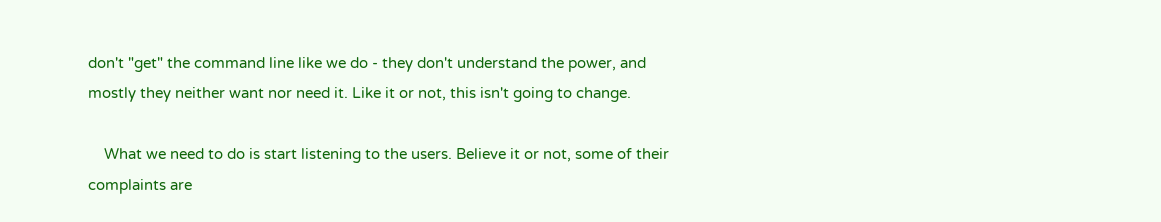don't "get" the command line like we do - they don't understand the power, and mostly they neither want nor need it. Like it or not, this isn't going to change.

    What we need to do is start listening to the users. Believe it or not, some of their complaints are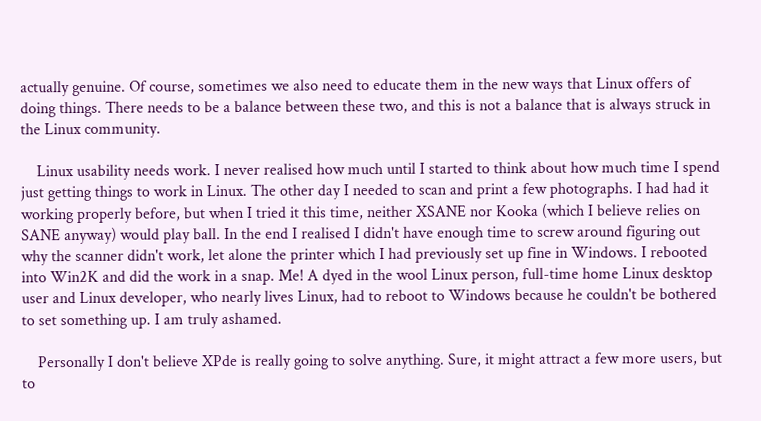actually genuine. Of course, sometimes we also need to educate them in the new ways that Linux offers of doing things. There needs to be a balance between these two, and this is not a balance that is always struck in the Linux community.

    Linux usability needs work. I never realised how much until I started to think about how much time I spend just getting things to work in Linux. The other day I needed to scan and print a few photographs. I had had it working properly before, but when I tried it this time, neither XSANE nor Kooka (which I believe relies on SANE anyway) would play ball. In the end I realised I didn't have enough time to screw around figuring out why the scanner didn't work, let alone the printer which I had previously set up fine in Windows. I rebooted into Win2K and did the work in a snap. Me! A dyed in the wool Linux person, full-time home Linux desktop user and Linux developer, who nearly lives Linux, had to reboot to Windows because he couldn't be bothered to set something up. I am truly ashamed.

    Personally I don't believe XPde is really going to solve anything. Sure, it might attract a few more users, but to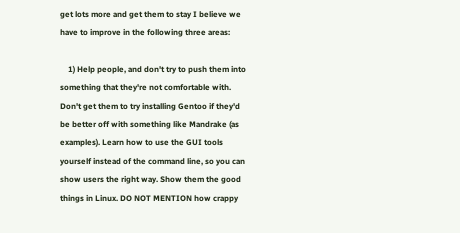get lots more and get them to stay I believe we have to improve in the following three areas:

    1) Help people, and don't try to push them into something that they're not comfortable with. Don't get them to try installing Gentoo if they'd be better off with something like Mandrake (as examples). Learn how to use the GUI tools yourself instead of the command line, so you can show users the right way. Show them the good things in Linux. DO NOT MENTION how crappy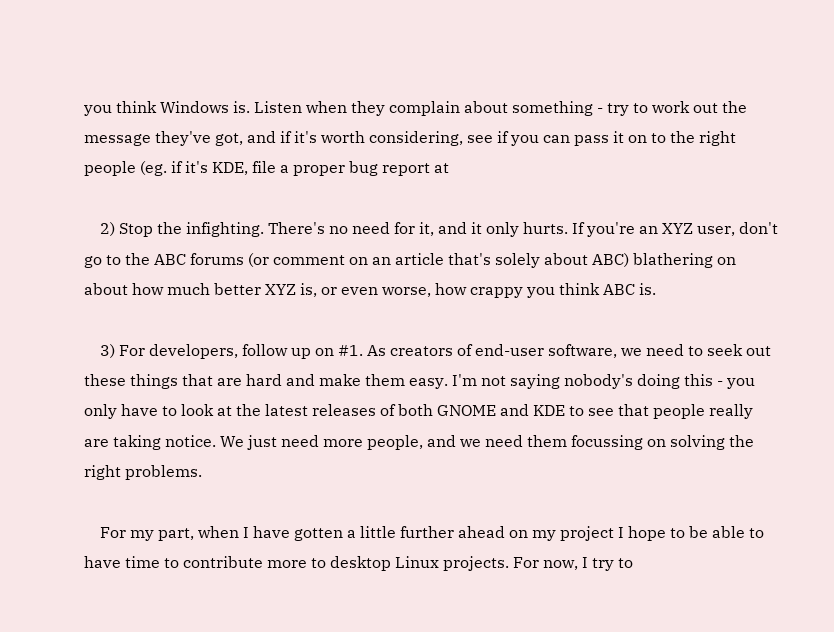you think Windows is. Listen when they complain about something - try to work out the message they've got, and if it's worth considering, see if you can pass it on to the right people (eg. if it's KDE, file a proper bug report at

    2) Stop the infighting. There's no need for it, and it only hurts. If you're an XYZ user, don't go to the ABC forums (or comment on an article that's solely about ABC) blathering on about how much better XYZ is, or even worse, how crappy you think ABC is.

    3) For developers, follow up on #1. As creators of end-user software, we need to seek out these things that are hard and make them easy. I'm not saying nobody's doing this - you only have to look at the latest releases of both GNOME and KDE to see that people really are taking notice. We just need more people, and we need them focussing on solving the right problems.

    For my part, when I have gotten a little further ahead on my project I hope to be able to have time to contribute more to desktop Linux projects. For now, I try to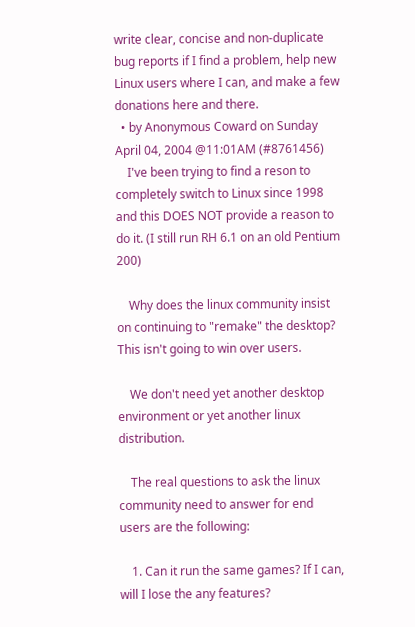write clear, concise and non-duplicate bug reports if I find a problem, help new Linux users where I can, and make a few donations here and there.
  • by Anonymous Coward on Sunday April 04, 2004 @11:01AM (#8761456)
    I've been trying to find a reson to completely switch to Linux since 1998 and this DOES NOT provide a reason to do it. (I still run RH 6.1 on an old Pentium 200)

    Why does the linux community insist on continuing to "remake" the desktop? This isn't going to win over users.

    We don't need yet another desktop environment or yet another linux distribution.

    The real questions to ask the linux community need to answer for end users are the following:

    1. Can it run the same games? If I can, will I lose the any features?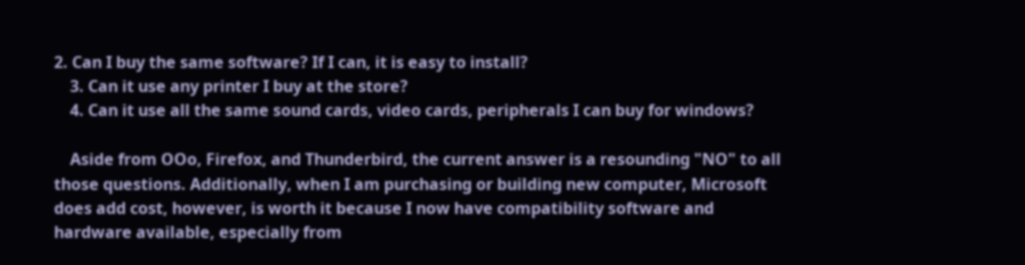2. Can I buy the same software? If I can, it is easy to install?
    3. Can it use any printer I buy at the store?
    4. Can it use all the same sound cards, video cards, peripherals I can buy for windows?

    Aside from OOo, Firefox, and Thunderbird, the current answer is a resounding "NO" to all those questions. Additionally, when I am purchasing or building new computer, Microsoft does add cost, however, is worth it because I now have compatibility software and hardware available, especially from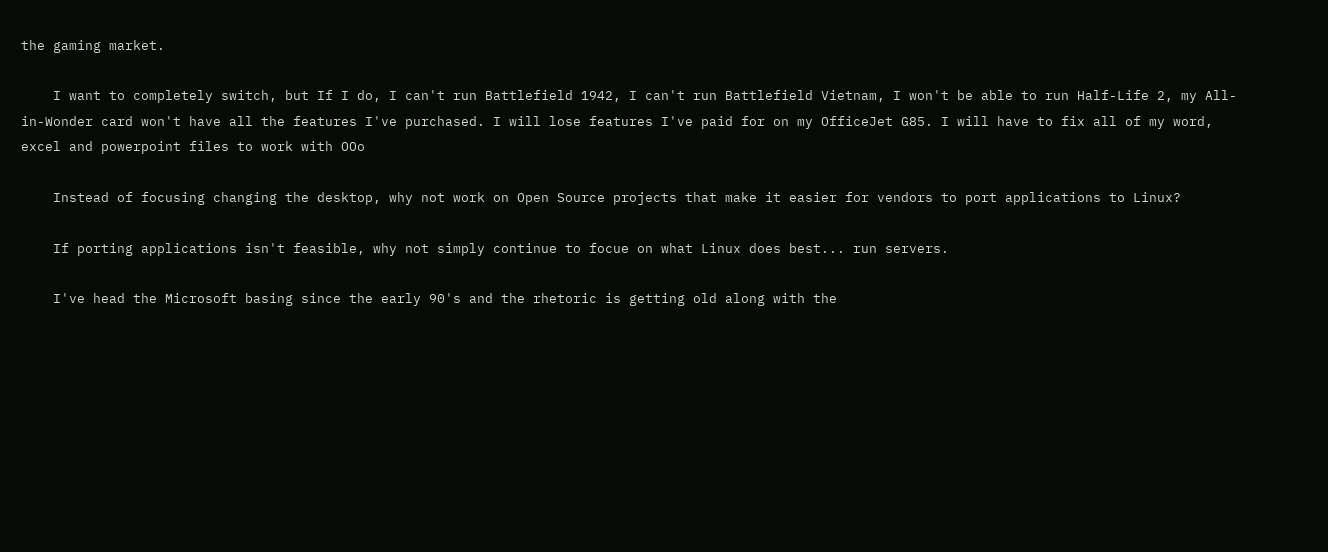the gaming market.

    I want to completely switch, but If I do, I can't run Battlefield 1942, I can't run Battlefield Vietnam, I won't be able to run Half-Life 2, my All-in-Wonder card won't have all the features I've purchased. I will lose features I've paid for on my OfficeJet G85. I will have to fix all of my word, excel and powerpoint files to work with OOo

    Instead of focusing changing the desktop, why not work on Open Source projects that make it easier for vendors to port applications to Linux?

    If porting applications isn't feasible, why not simply continue to focue on what Linux does best... run servers.

    I've head the Microsoft basing since the early 90's and the rhetoric is getting old along with the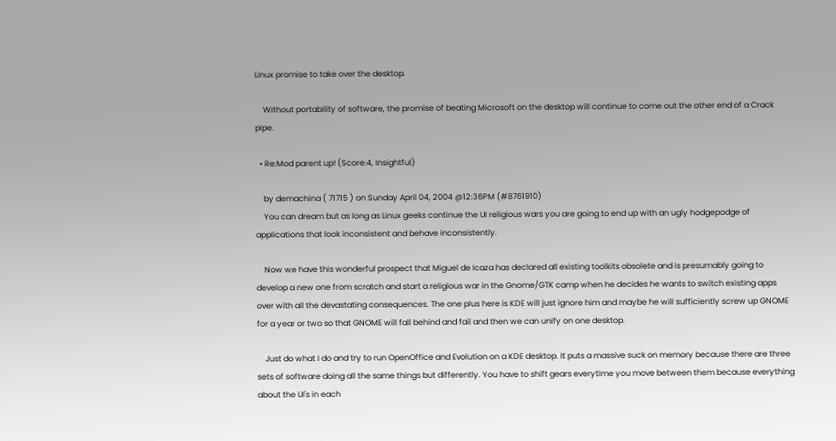Linux promise to take over the desktop.

    Without portability of software, the promise of beating Microsoft on the desktop will continue to come out the other end of a Crack pipe.

  • Re:Mod parent up! (Score:4, Insightful)

    by demachina ( 71715 ) on Sunday April 04, 2004 @12:36PM (#8761910)
    You can dream but as long as Linux geeks continue the UI religious wars you are going to end up with an ugly hodgepodge of applications that look inconsistent and behave inconsistently.

    Now we have this wonderful prospect that Miguel de Icaza has declared all existing toolkits obsolete and is presumably going to develop a new one from scratch and start a religious war in the Gnome/GTK camp when he decides he wants to switch existing apps over with all the devastating consequences. The one plus here is KDE will just ignore him and maybe he will sufficiently screw up GNOME for a year or two so that GNOME will fall behind and fail and then we can unify on one desktop.

    Just do what I do and try to run OpenOffice and Evolution on a KDE desktop. It puts a massive suck on memory because there are three sets of software doing all the same things but differently. You have to shift gears everytime you move between them because everything about the UI's in each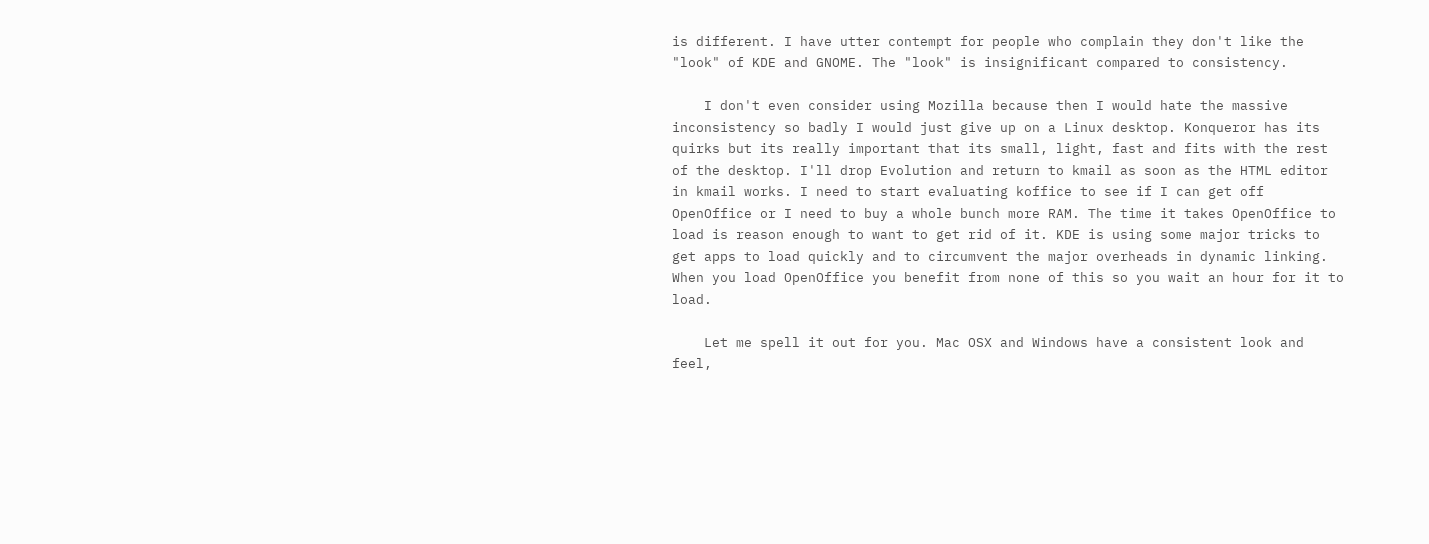is different. I have utter contempt for people who complain they don't like the "look" of KDE and GNOME. The "look" is insignificant compared to consistency.

    I don't even consider using Mozilla because then I would hate the massive inconsistency so badly I would just give up on a Linux desktop. Konqueror has its quirks but its really important that its small, light, fast and fits with the rest of the desktop. I'll drop Evolution and return to kmail as soon as the HTML editor in kmail works. I need to start evaluating koffice to see if I can get off OpenOffice or I need to buy a whole bunch more RAM. The time it takes OpenOffice to load is reason enough to want to get rid of it. KDE is using some major tricks to get apps to load quickly and to circumvent the major overheads in dynamic linking. When you load OpenOffice you benefit from none of this so you wait an hour for it to load.

    Let me spell it out for you. Mac OSX and Windows have a consistent look and feel,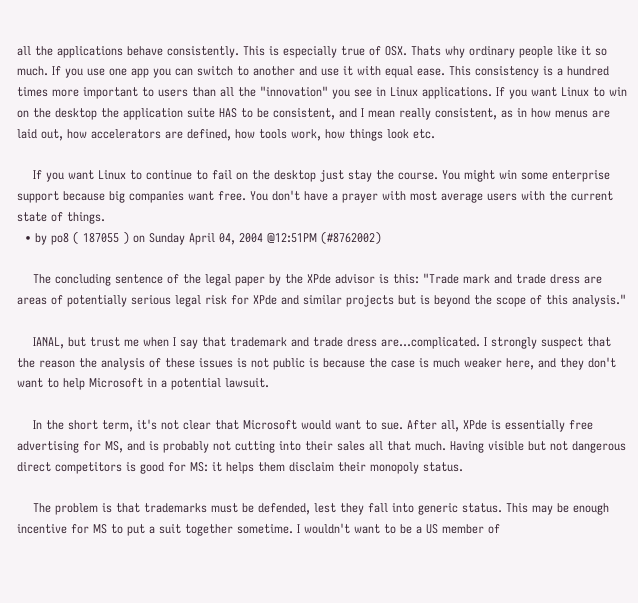all the applications behave consistently. This is especially true of OSX. Thats why ordinary people like it so much. If you use one app you can switch to another and use it with equal ease. This consistency is a hundred times more important to users than all the "innovation" you see in Linux applications. If you want Linux to win on the desktop the application suite HAS to be consistent, and I mean really consistent, as in how menus are laid out, how accelerators are defined, how tools work, how things look etc.

    If you want Linux to continue to fail on the desktop just stay the course. You might win some enterprise support because big companies want free. You don't have a prayer with most average users with the current state of things.
  • by po8 ( 187055 ) on Sunday April 04, 2004 @12:51PM (#8762002)

    The concluding sentence of the legal paper by the XPde advisor is this: "Trade mark and trade dress are areas of potentially serious legal risk for XPde and similar projects but is beyond the scope of this analysis."

    IANAL, but trust me when I say that trademark and trade dress are...complicated. I strongly suspect that the reason the analysis of these issues is not public is because the case is much weaker here, and they don't want to help Microsoft in a potential lawsuit.

    In the short term, it's not clear that Microsoft would want to sue. After all, XPde is essentially free advertising for MS, and is probably not cutting into their sales all that much. Having visible but not dangerous direct competitors is good for MS: it helps them disclaim their monopoly status.

    The problem is that trademarks must be defended, lest they fall into generic status. This may be enough incentive for MS to put a suit together sometime. I wouldn't want to be a US member of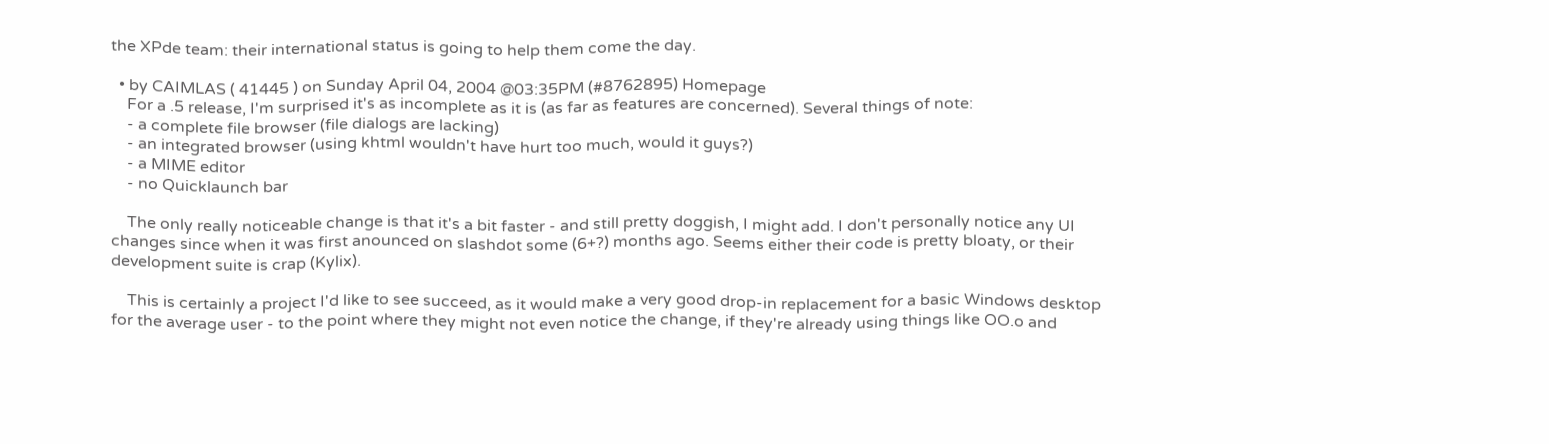the XPde team: their international status is going to help them come the day.

  • by CAIMLAS ( 41445 ) on Sunday April 04, 2004 @03:35PM (#8762895) Homepage
    For a .5 release, I'm surprised it's as incomplete as it is (as far as features are concerned). Several things of note:
    - a complete file browser (file dialogs are lacking)
    - an integrated browser (using khtml wouldn't have hurt too much, would it guys?)
    - a MIME editor
    - no Quicklaunch bar

    The only really noticeable change is that it's a bit faster - and still pretty doggish, I might add. I don't personally notice any UI changes since when it was first anounced on slashdot some (6+?) months ago. Seems either their code is pretty bloaty, or their development suite is crap (Kylix).

    This is certainly a project I'd like to see succeed, as it would make a very good drop-in replacement for a basic Windows desktop for the average user - to the point where they might not even notice the change, if they're already using things like OO.o and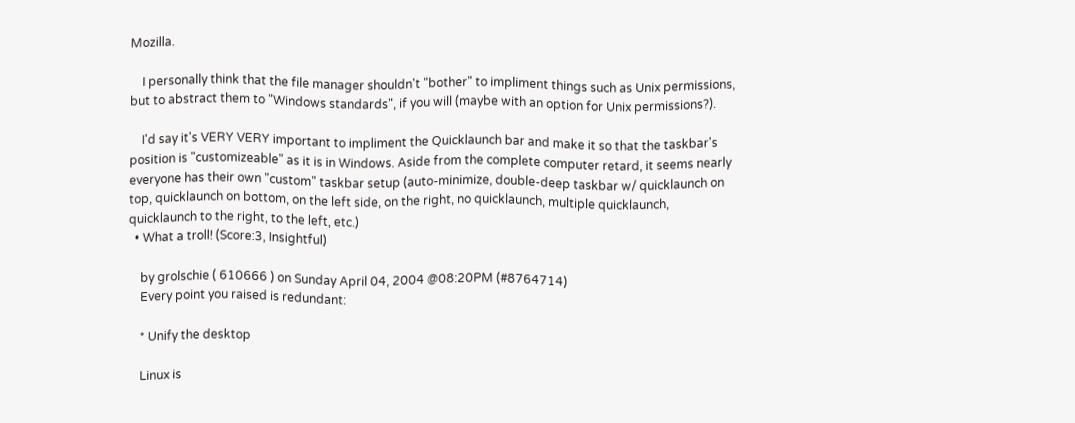Mozilla.

    I personally think that the file manager shouldn't "bother" to impliment things such as Unix permissions, but to abstract them to "Windows standards", if you will (maybe with an option for Unix permissions?).

    I'd say it's VERY VERY important to impliment the Quicklaunch bar and make it so that the taskbar's position is "customizeable" as it is in Windows. Aside from the complete computer retard, it seems nearly everyone has their own "custom" taskbar setup (auto-minimize, double-deep taskbar w/ quicklaunch on top, quicklaunch on bottom, on the left side, on the right, no quicklaunch, multiple quicklaunch, quicklaunch to the right, to the left, etc.)
  • What a troll! (Score:3, Insightful)

    by grolschie ( 610666 ) on Sunday April 04, 2004 @08:20PM (#8764714)
    Every point you raised is redundant:

    * Unify the desktop

    Linux is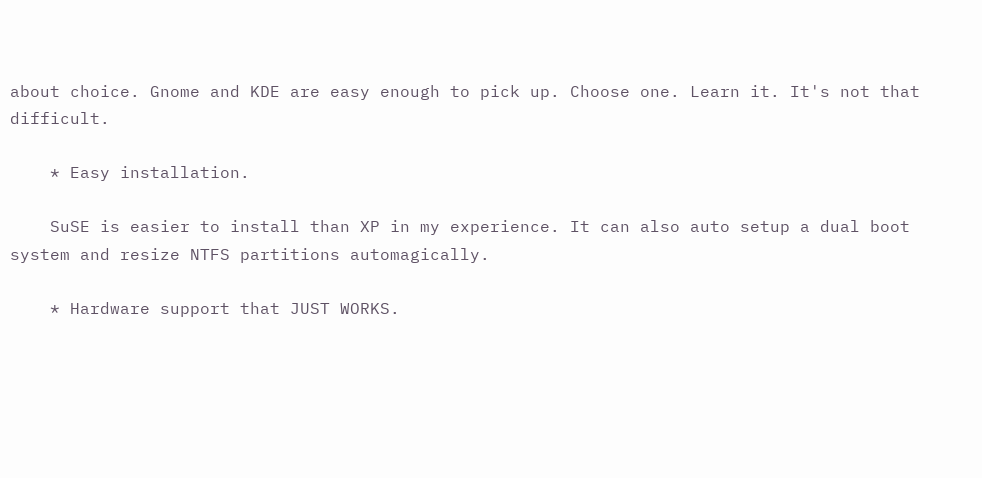about choice. Gnome and KDE are easy enough to pick up. Choose one. Learn it. It's not that difficult.

    * Easy installation.

    SuSE is easier to install than XP in my experience. It can also auto setup a dual boot system and resize NTFS partitions automagically.

    * Hardware support that JUST WORKS.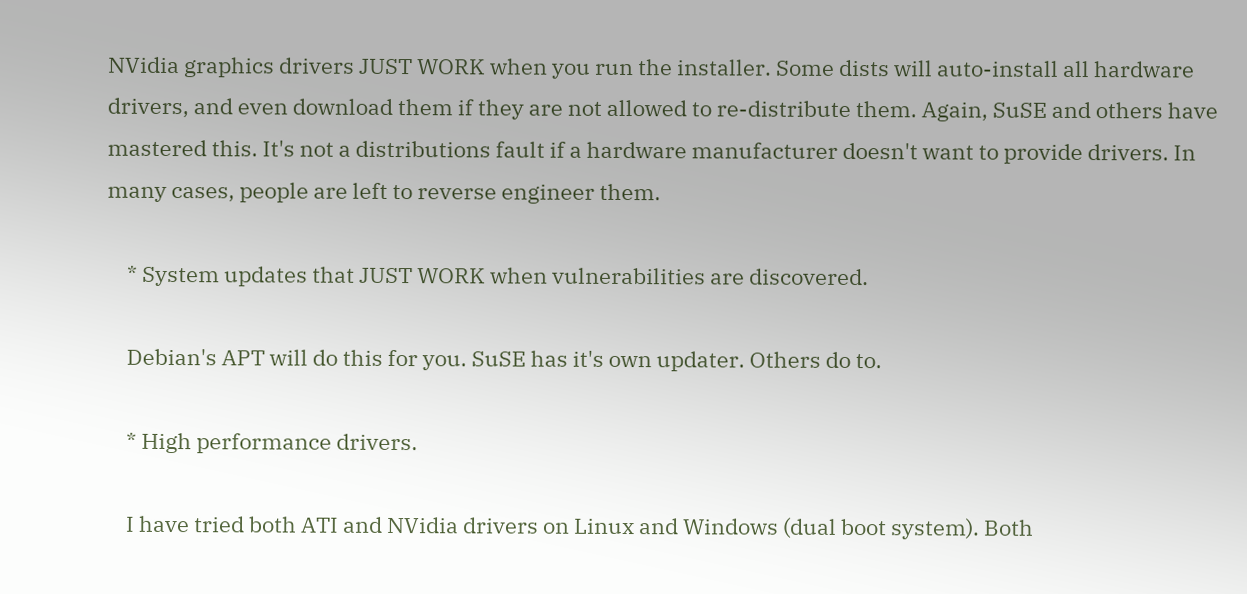NVidia graphics drivers JUST WORK when you run the installer. Some dists will auto-install all hardware drivers, and even download them if they are not allowed to re-distribute them. Again, SuSE and others have mastered this. It's not a distributions fault if a hardware manufacturer doesn't want to provide drivers. In many cases, people are left to reverse engineer them.

    * System updates that JUST WORK when vulnerabilities are discovered.

    Debian's APT will do this for you. SuSE has it's own updater. Others do to.

    * High performance drivers.

    I have tried both ATI and NVidia drivers on Linux and Windows (dual boot system). Both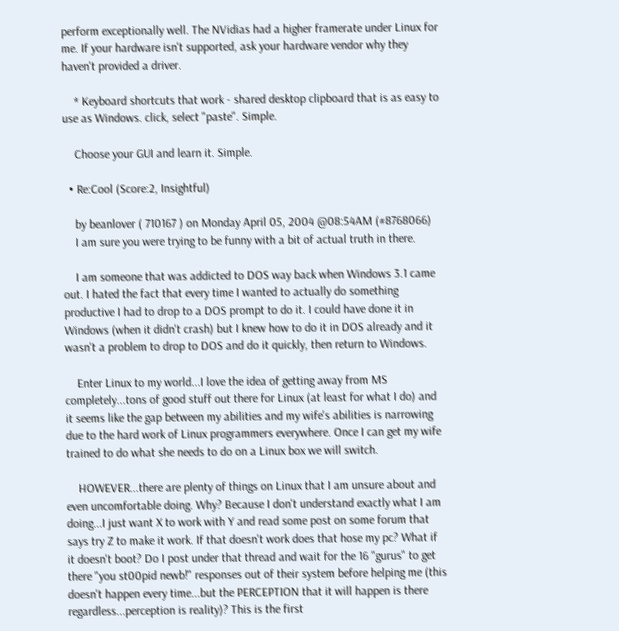perform exceptionally well. The NVidias had a higher framerate under Linux for me. If your hardware isn't supported, ask your hardware vendor why they haven't provided a driver.

    * Keyboard shortcuts that work - shared desktop clipboard that is as easy to use as Windows. click, select "paste". Simple.

    Choose your GUI and learn it. Simple.

  • Re:Cool (Score:2, Insightful)

    by beanlover ( 710167 ) on Monday April 05, 2004 @08:54AM (#8768066)
    I am sure you were trying to be funny with a bit of actual truth in there.

    I am someone that was addicted to DOS way back when Windows 3.1 came out. I hated the fact that every time I wanted to actually do something productive I had to drop to a DOS prompt to do it. I could have done it in Windows (when it didn't crash) but I knew how to do it in DOS already and it wasn't a problem to drop to DOS and do it quickly, then return to Windows.

    Enter Linux to my world...I love the idea of getting away from MS completely...tons of good stuff out there for Linux (at least for what I do) and it seems like the gap between my abilities and my wife's abilities is narrowing due to the hard work of Linux programmers everywhere. Once I can get my wife trained to do what she needs to do on a Linux box we will switch.

    HOWEVER...there are plenty of things on Linux that I am unsure about and even uncomfortable doing. Why? Because I don't understand exactly what I am doing...I just want X to work with Y and read some post on some forum that says try Z to make it work. If that doesn't work does that hose my pc? What if it doesn't boot? Do I post under that thread and wait for the 16 "gurus" to get there "you st00pid newb!" responses out of their system before helping me (this doesn't happen every time...but the PERCEPTION that it will happen is there regardless...perception is reality)? This is the first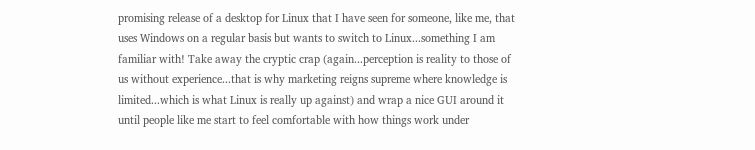promising release of a desktop for Linux that I have seen for someone, like me, that uses Windows on a regular basis but wants to switch to Linux...something I am familiar with! Take away the cryptic crap (again...perception is reality to those of us without experience...that is why marketing reigns supreme where knowledge is limited...which is what Linux is really up against) and wrap a nice GUI around it until people like me start to feel comfortable with how things work under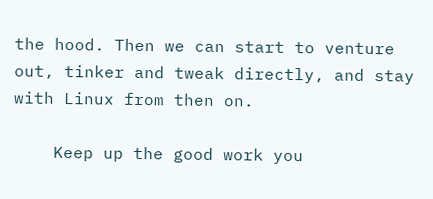the hood. Then we can start to venture out, tinker and tweak directly, and stay with Linux from then on.

    Keep up the good work you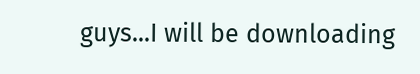guys...I will be downloading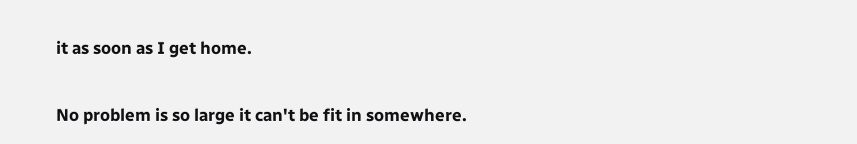it as soon as I get home.


No problem is so large it can't be fit in somewhere.